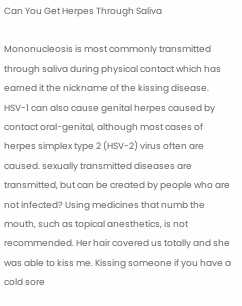Can You Get Herpes Through Saliva

Mononucleosis is most commonly transmitted through saliva during physical contact which has earned it the nickname of the kissing disease. HSV-1 can also cause genital herpes caused by contact oral-genital, although most cases of herpes simplex type 2 (HSV-2) virus often are caused. sexually transmitted diseases are transmitted, but can be created by people who are not infected? Using medicines that numb the mouth, such as topical anesthetics, is not recommended. Her hair covered us totally and she was able to kiss me. Kissing someone if you have a cold sore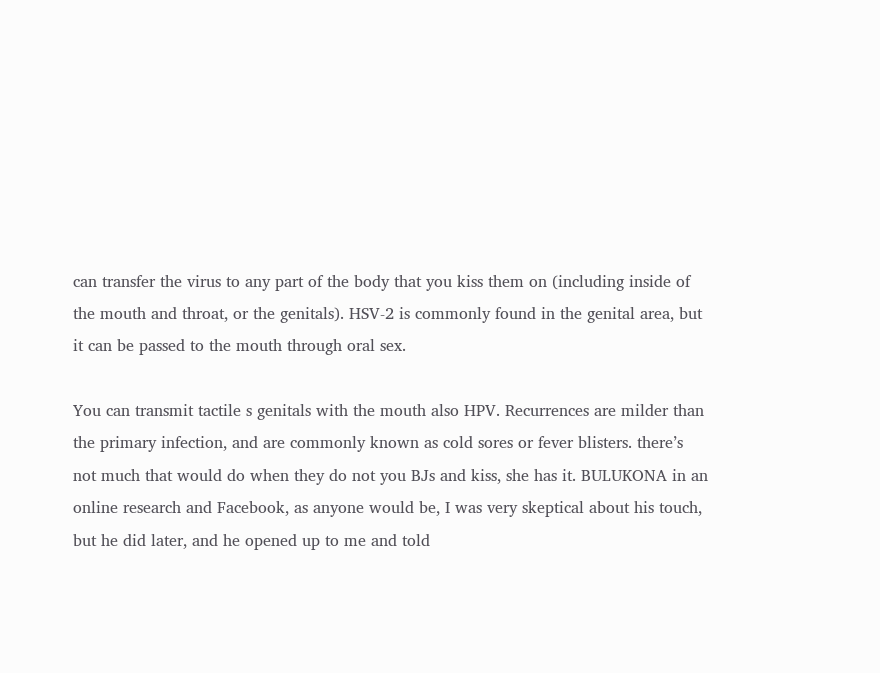can transfer the virus to any part of the body that you kiss them on (including inside of the mouth and throat, or the genitals). HSV-2 is commonly found in the genital area, but it can be passed to the mouth through oral sex.

You can transmit tactile s genitals with the mouth also HPV. Recurrences are milder than the primary infection, and are commonly known as cold sores or fever blisters. there’s not much that would do when they do not you BJs and kiss, she has it. BULUKONA in an online research and Facebook, as anyone would be, I was very skeptical about his touch, but he did later, and he opened up to me and told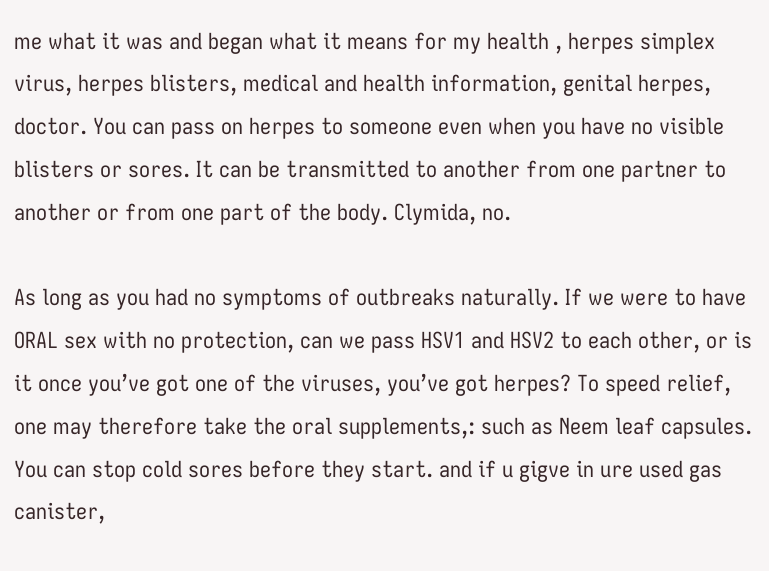me what it was and began what it means for my health , herpes simplex virus, herpes blisters, medical and health information, genital herpes, doctor. You can pass on herpes to someone even when you have no visible blisters or sores. It can be transmitted to another from one partner to another or from one part of the body. Clymida, no.

As long as you had no symptoms of outbreaks naturally. If we were to have ORAL sex with no protection, can we pass HSV1 and HSV2 to each other, or is it once you’ve got one of the viruses, you’ve got herpes? To speed relief, one may therefore take the oral supplements,: such as Neem leaf capsules. You can stop cold sores before they start. and if u gigve in ure used gas canister,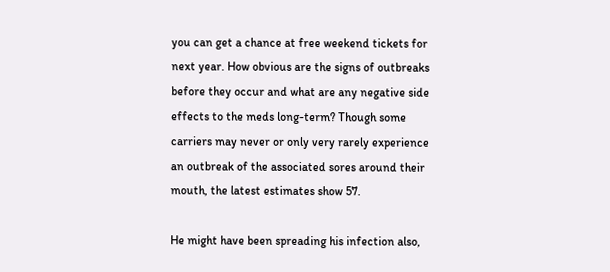you can get a chance at free weekend tickets for next year. How obvious are the signs of outbreaks before they occur and what are any negative side effects to the meds long-term? Though some carriers may never or only very rarely experience an outbreak of the associated sores around their mouth, the latest estimates show 57.

He might have been spreading his infection also,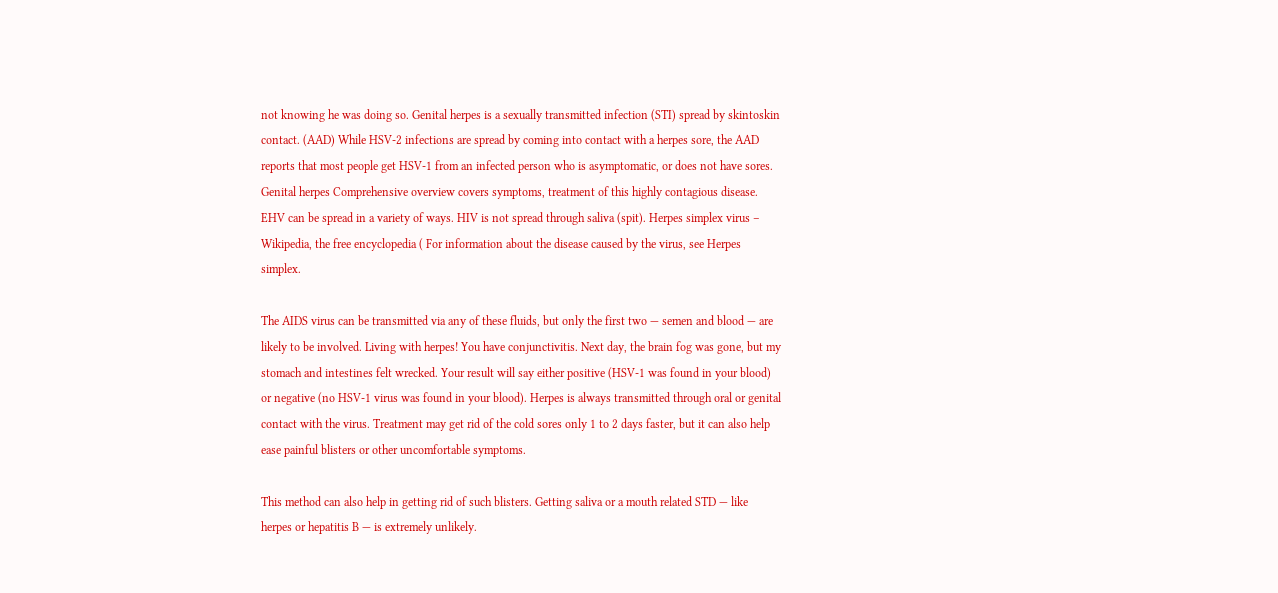not knowing he was doing so. Genital herpes is a sexually transmitted infection (STI) spread by skintoskin contact. (AAD) While HSV-2 infections are spread by coming into contact with a herpes sore, the AAD reports that most people get HSV-1 from an infected person who is asymptomatic, or does not have sores. Genital herpes Comprehensive overview covers symptoms, treatment of this highly contagious disease. EHV can be spread in a variety of ways. HIV is not spread through saliva (spit). Herpes simplex virus – Wikipedia, the free encyclopedia ( For information about the disease caused by the virus, see Herpes simplex.

The AIDS virus can be transmitted via any of these fluids, but only the first two — semen and blood — are likely to be involved. Living with herpes! You have conjunctivitis. Next day, the brain fog was gone, but my stomach and intestines felt wrecked. Your result will say either positive (HSV-1 was found in your blood) or negative (no HSV-1 virus was found in your blood). Herpes is always transmitted through oral or genital contact with the virus. Treatment may get rid of the cold sores only 1 to 2 days faster, but it can also help ease painful blisters or other uncomfortable symptoms.

This method can also help in getting rid of such blisters. Getting saliva or a mouth related STD — like herpes or hepatitis B — is extremely unlikely.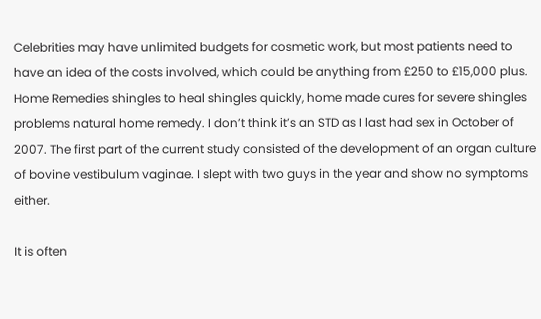Celebrities may have unlimited budgets for cosmetic work, but most patients need to have an idea of the costs involved, which could be anything from £250 to £15,000 plus. Home Remedies shingles to heal shingles quickly, home made cures for severe shingles problems natural home remedy. I don’t think it’s an STD as I last had sex in October of 2007. The first part of the current study consisted of the development of an organ culture of bovine vestibulum vaginae. I slept with two guys in the year and show no symptoms either.

It is often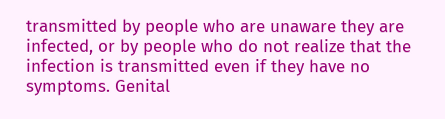transmitted by people who are unaware they are infected, or by people who do not realize that the infection is transmitted even if they have no symptoms. Genital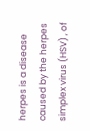herpes is a disease caused by the herpes simplex virus (HSV) , of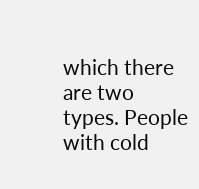which there are two types. People with cold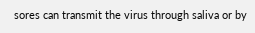sores can transmit the virus through saliva or by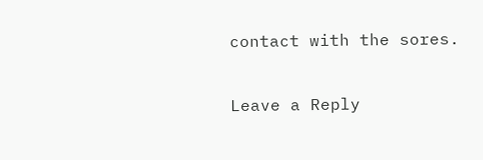contact with the sores.

Leave a Reply